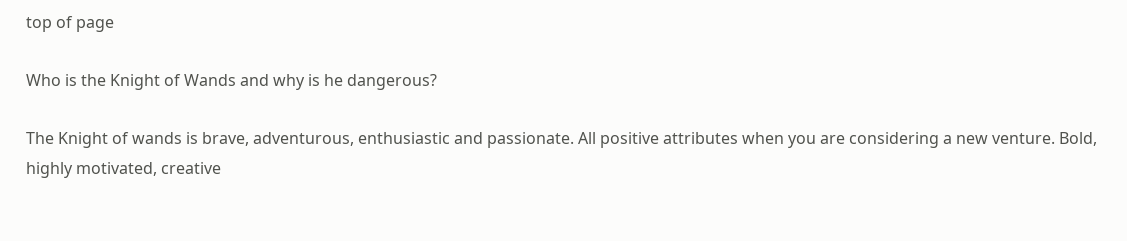top of page

Who is the Knight of Wands and why is he dangerous?

The Knight of wands is brave, adventurous, enthusiastic and passionate. All positive attributes when you are considering a new venture. Bold, highly motivated, creative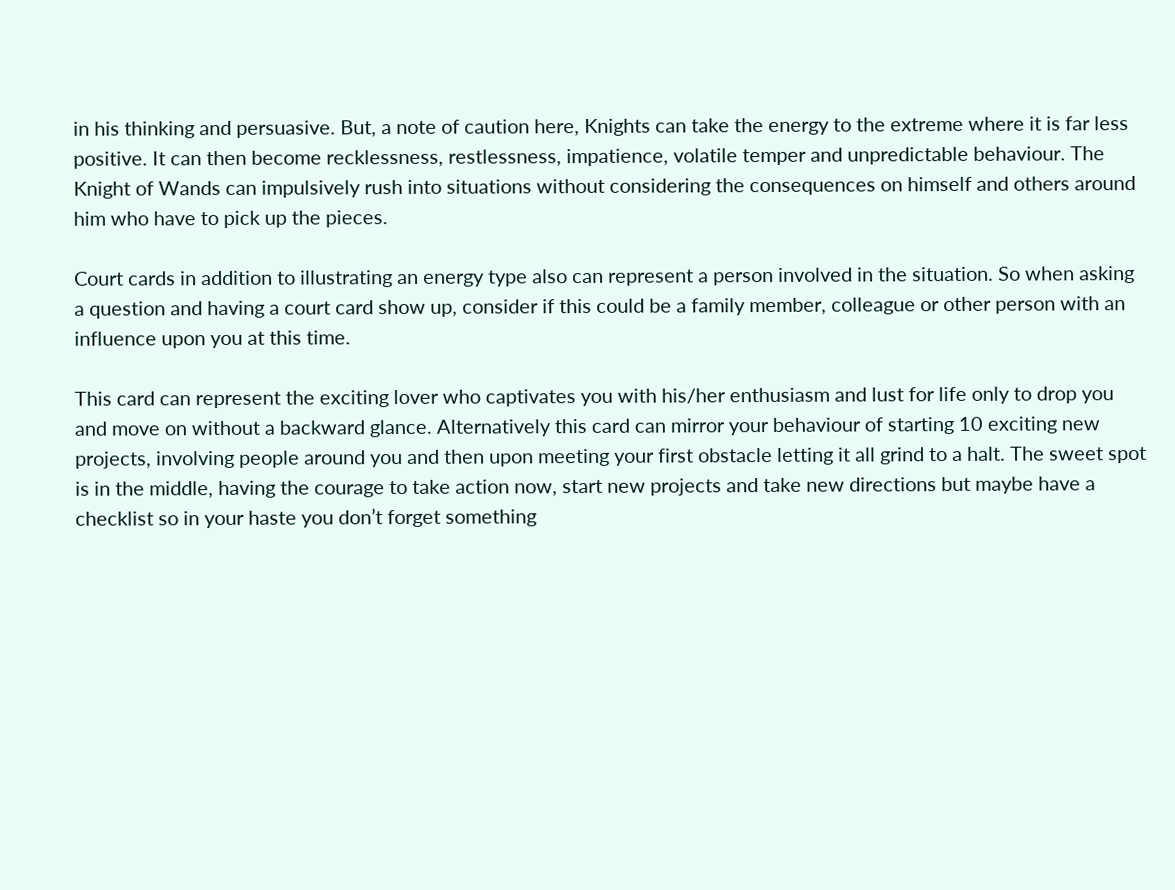in his thinking and persuasive. But, a note of caution here, Knights can take the energy to the extreme where it is far less positive. It can then become recklessness, restlessness, impatience, volatile temper and unpredictable behaviour. The Knight of Wands can impulsively rush into situations without considering the consequences on himself and others around him who have to pick up the pieces.

Court cards in addition to illustrating an energy type also can represent a person involved in the situation. So when asking a question and having a court card show up, consider if this could be a family member, colleague or other person with an influence upon you at this time.

This card can represent the exciting lover who captivates you with his/her enthusiasm and lust for life only to drop you and move on without a backward glance. Alternatively this card can mirror your behaviour of starting 10 exciting new projects, involving people around you and then upon meeting your first obstacle letting it all grind to a halt. The sweet spot is in the middle, having the courage to take action now, start new projects and take new directions but maybe have a checklist so in your haste you don’t forget something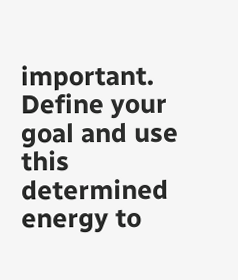important. Define your goal and use this determined energy to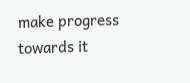make progress towards it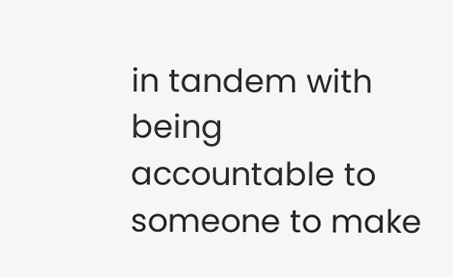in tandem with being accountable to someone to make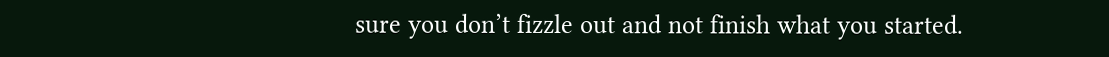sure you don’t fizzle out and not finish what you started.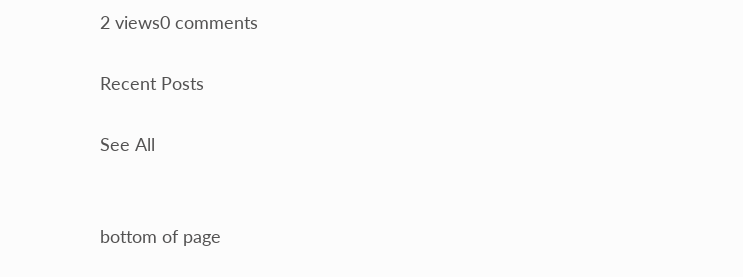2 views0 comments

Recent Posts

See All


bottom of page